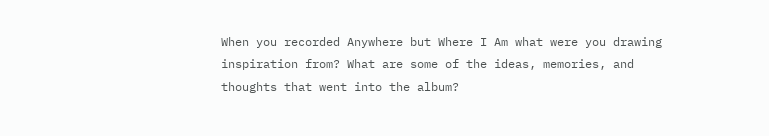When you recorded Anywhere but Where I Am what were you drawing inspiration from? What are some of the ideas, memories, and thoughts that went into the album?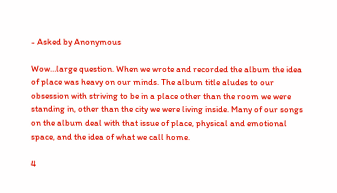- Asked by Anonymous

Wow…large question. When we wrote and recorded the album the idea of place was heavy on our minds. The album title aludes to our obsession with striving to be in a place other than the room we were standing in, other than the city we were living inside. Many of our songs on the album deal with that issue of place, physical and emotional space, and the idea of what we call home.

4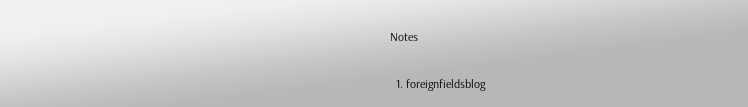Notes

  1. foreignfieldsblog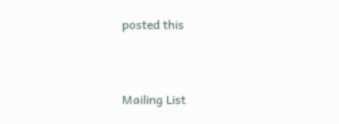posted this



Mailing List